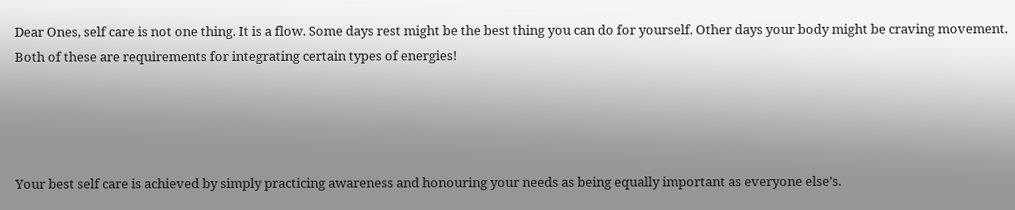Dear Ones, self care is not one thing. It is a flow. Some days rest might be the best thing you can do for yourself. Other days your body might be craving movement. Both of these are requirements for integrating certain types of energies!




Your best self care is achieved by simply practicing awareness and honouring your needs as being equally important as everyone else’s.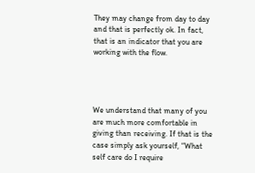They may change from day to day and that is perfectly ok. In fact, that is an indicator that you are working with the flow.




We understand that many of you are much more comfortable in giving than receiving. If that is the case simply ask yourself, “What self care do I require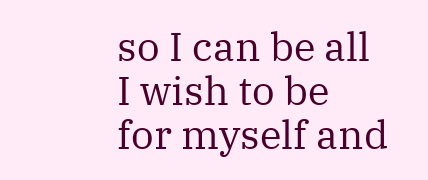so I can be all I wish to be for myself and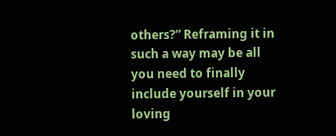others?” Reframing it in such a way may be all you need to finally include yourself in your loving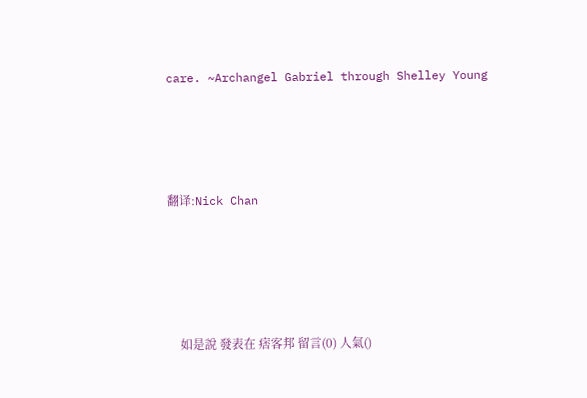care. ~Archangel Gabriel through Shelley Young





翻译:Nick Chan






    如是說 發表在 痞客邦 留言(0) 人氣()